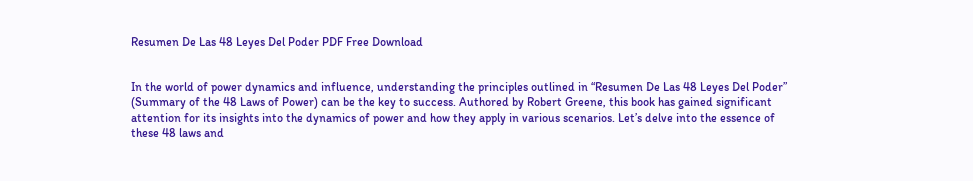Resumen De Las 48 Leyes Del Poder PDF Free Download


In the world of power dynamics and influence, understanding the principles outlined in “Resumen De Las 48 Leyes Del Poder” (Summary of the 48 Laws of Power) can be the key to success. Authored by Robert Greene, this book has gained significant attention for its insights into the dynamics of power and how they apply in various scenarios. Let’s delve into the essence of these 48 laws and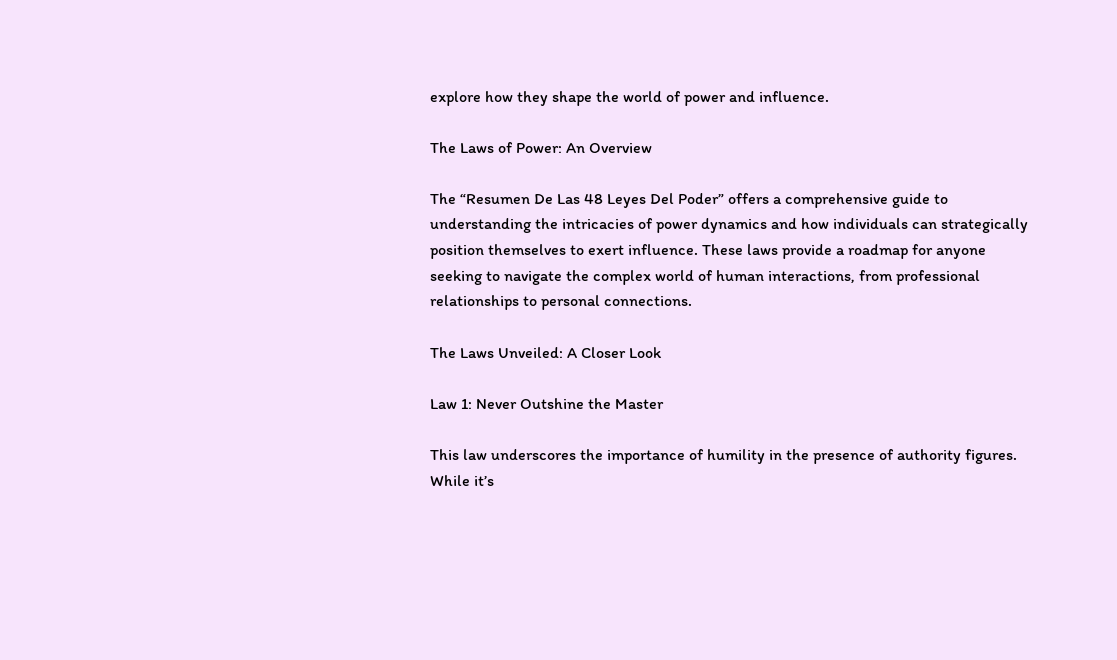explore how they shape the world of power and influence.

The Laws of Power: An Overview

The “Resumen De Las 48 Leyes Del Poder” offers a comprehensive guide to understanding the intricacies of power dynamics and how individuals can strategically position themselves to exert influence. These laws provide a roadmap for anyone seeking to navigate the complex world of human interactions, from professional relationships to personal connections.

The Laws Unveiled: A Closer Look

Law 1: Never Outshine the Master

This law underscores the importance of humility in the presence of authority figures. While it’s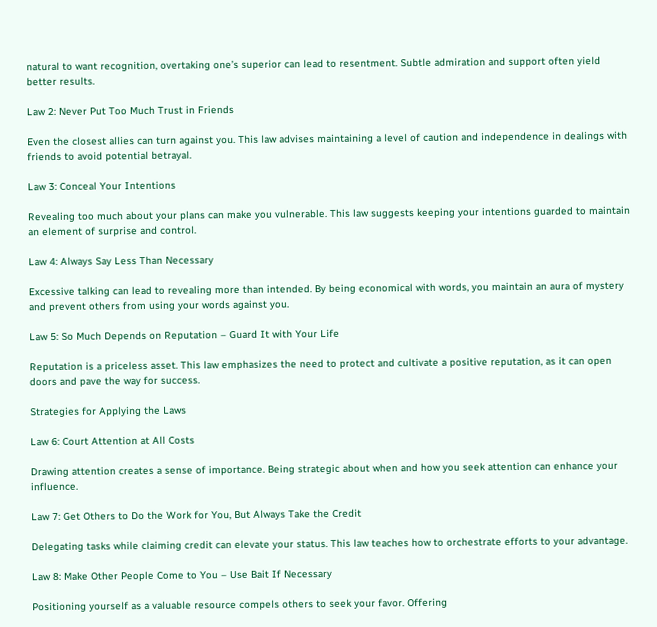natural to want recognition, overtaking one’s superior can lead to resentment. Subtle admiration and support often yield better results.

Law 2: Never Put Too Much Trust in Friends

Even the closest allies can turn against you. This law advises maintaining a level of caution and independence in dealings with friends to avoid potential betrayal.

Law 3: Conceal Your Intentions

Revealing too much about your plans can make you vulnerable. This law suggests keeping your intentions guarded to maintain an element of surprise and control.

Law 4: Always Say Less Than Necessary

Excessive talking can lead to revealing more than intended. By being economical with words, you maintain an aura of mystery and prevent others from using your words against you.

Law 5: So Much Depends on Reputation – Guard It with Your Life

Reputation is a priceless asset. This law emphasizes the need to protect and cultivate a positive reputation, as it can open doors and pave the way for success.

Strategies for Applying the Laws

Law 6: Court Attention at All Costs

Drawing attention creates a sense of importance. Being strategic about when and how you seek attention can enhance your influence.

Law 7: Get Others to Do the Work for You, But Always Take the Credit

Delegating tasks while claiming credit can elevate your status. This law teaches how to orchestrate efforts to your advantage.

Law 8: Make Other People Come to You – Use Bait If Necessary

Positioning yourself as a valuable resource compels others to seek your favor. Offering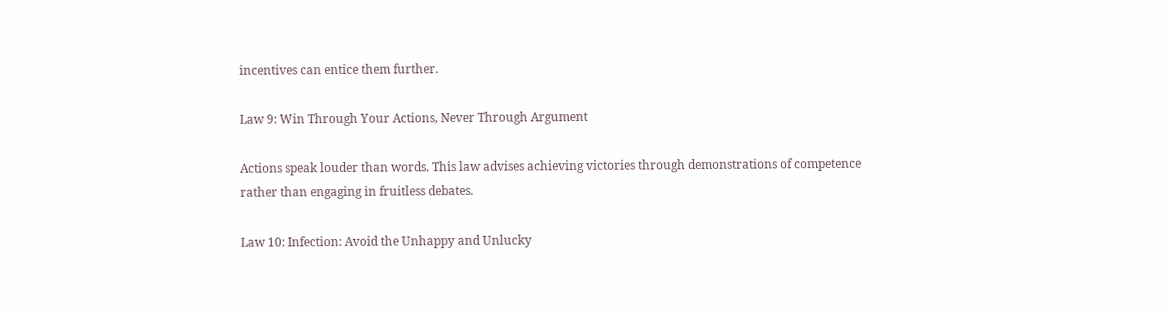incentives can entice them further.

Law 9: Win Through Your Actions, Never Through Argument

Actions speak louder than words. This law advises achieving victories through demonstrations of competence rather than engaging in fruitless debates.

Law 10: Infection: Avoid the Unhappy and Unlucky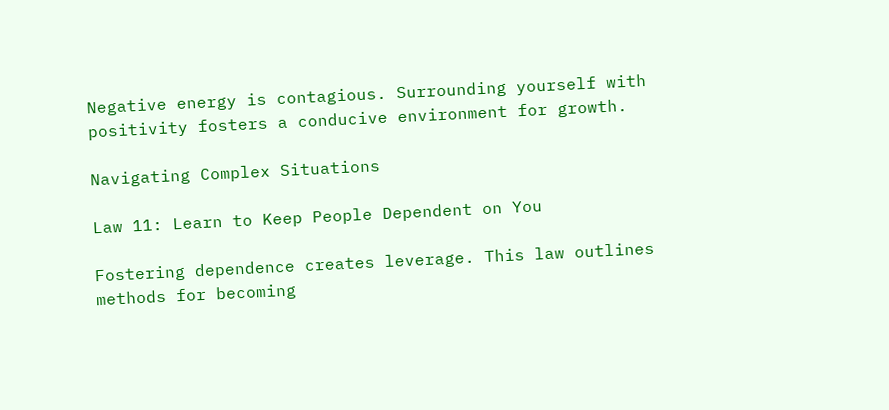Negative energy is contagious. Surrounding yourself with positivity fosters a conducive environment for growth.

Navigating Complex Situations

Law 11: Learn to Keep People Dependent on You

Fostering dependence creates leverage. This law outlines methods for becoming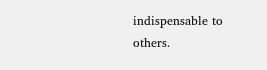indispensable to others.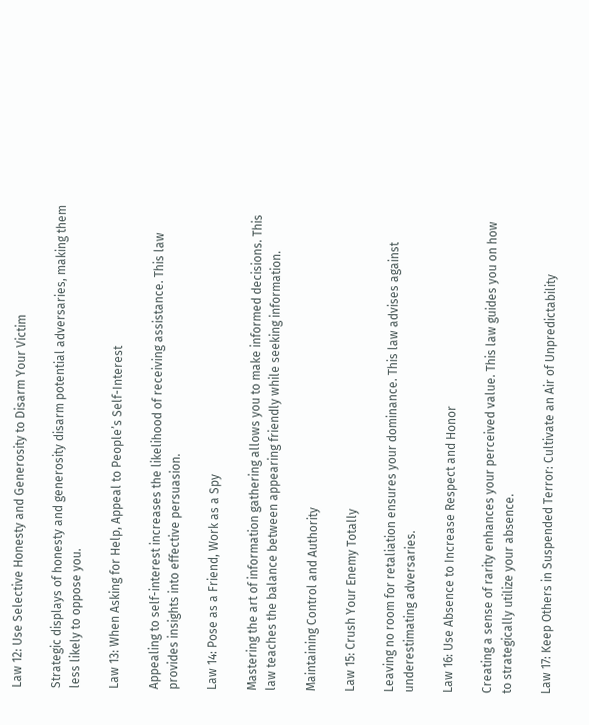Law 12: Use Selective Honesty and Generosity to Disarm Your Victim

Strategic displays of honesty and generosity disarm potential adversaries, making them less likely to oppose you.

Law 13: When Asking for Help, Appeal to People’s Self-Interest

Appealing to self-interest increases the likelihood of receiving assistance. This law provides insights into effective persuasion.

Law 14: Pose as a Friend, Work as a Spy

Mastering the art of information gathering allows you to make informed decisions. This law teaches the balance between appearing friendly while seeking information.

Maintaining Control and Authority

Law 15: Crush Your Enemy Totally

Leaving no room for retaliation ensures your dominance. This law advises against underestimating adversaries.

Law 16: Use Absence to Increase Respect and Honor

Creating a sense of rarity enhances your perceived value. This law guides you on how to strategically utilize your absence.

Law 17: Keep Others in Suspended Terror: Cultivate an Air of Unpredictability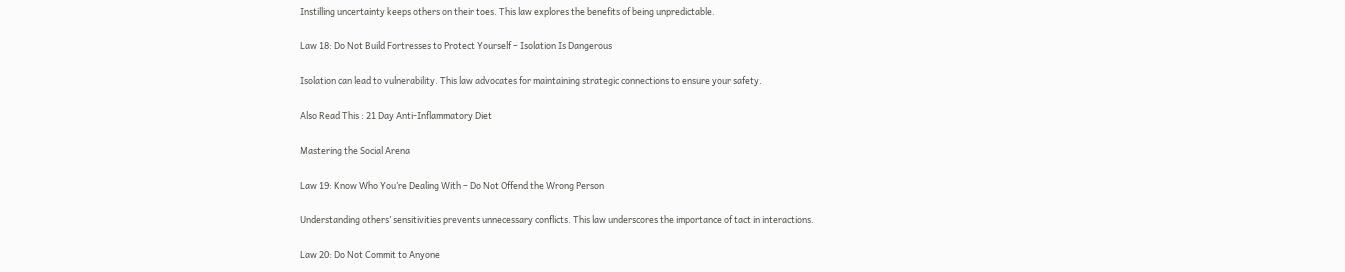Instilling uncertainty keeps others on their toes. This law explores the benefits of being unpredictable.

Law 18: Do Not Build Fortresses to Protect Yourself – Isolation Is Dangerous

Isolation can lead to vulnerability. This law advocates for maintaining strategic connections to ensure your safety.

Also Read This : 21 Day Anti-Inflammatory Diet

Mastering the Social Arena

Law 19: Know Who You’re Dealing With – Do Not Offend the Wrong Person

Understanding others’ sensitivities prevents unnecessary conflicts. This law underscores the importance of tact in interactions.

Law 20: Do Not Commit to Anyone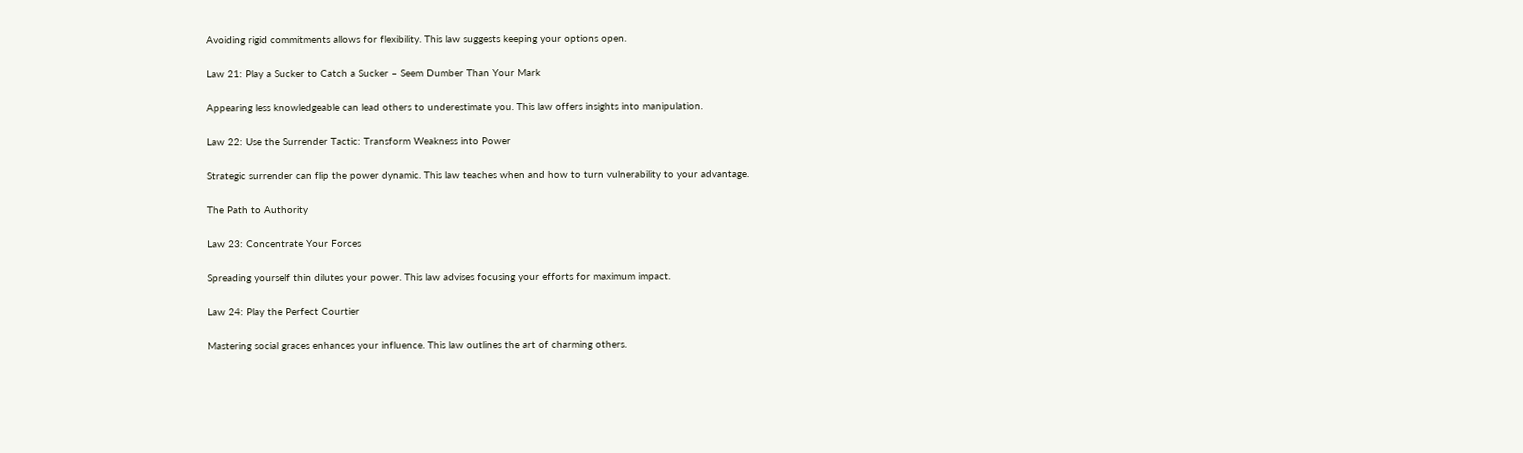Avoiding rigid commitments allows for flexibility. This law suggests keeping your options open.

Law 21: Play a Sucker to Catch a Sucker – Seem Dumber Than Your Mark

Appearing less knowledgeable can lead others to underestimate you. This law offers insights into manipulation.

Law 22: Use the Surrender Tactic: Transform Weakness into Power

Strategic surrender can flip the power dynamic. This law teaches when and how to turn vulnerability to your advantage.

The Path to Authority

Law 23: Concentrate Your Forces

Spreading yourself thin dilutes your power. This law advises focusing your efforts for maximum impact.

Law 24: Play the Perfect Courtier

Mastering social graces enhances your influence. This law outlines the art of charming others.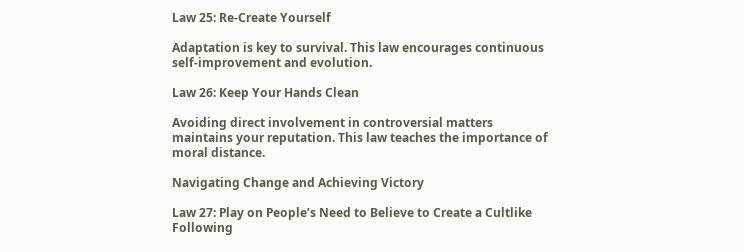Law 25: Re-Create Yourself

Adaptation is key to survival. This law encourages continuous self-improvement and evolution.

Law 26: Keep Your Hands Clean

Avoiding direct involvement in controversial matters maintains your reputation. This law teaches the importance of moral distance.

Navigating Change and Achieving Victory

Law 27: Play on People’s Need to Believe to Create a Cultlike Following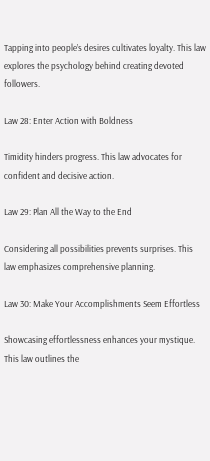Tapping into people’s desires cultivates loyalty. This law explores the psychology behind creating devoted followers.

Law 28: Enter Action with Boldness

Timidity hinders progress. This law advocates for confident and decisive action.

Law 29: Plan All the Way to the End

Considering all possibilities prevents surprises. This law emphasizes comprehensive planning.

Law 30: Make Your Accomplishments Seem Effortless

Showcasing effortlessness enhances your mystique. This law outlines the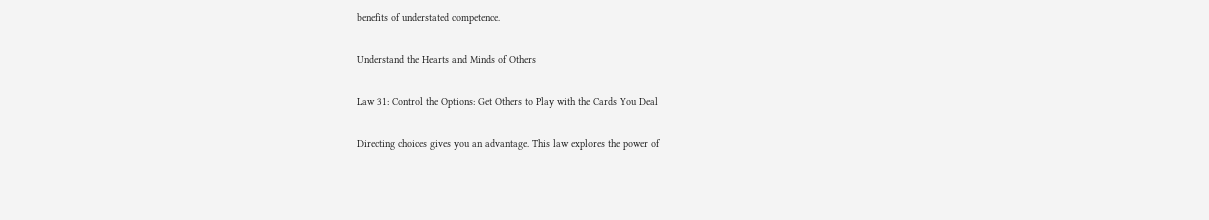benefits of understated competence.

Understand the Hearts and Minds of Others

Law 31: Control the Options: Get Others to Play with the Cards You Deal

Directing choices gives you an advantage. This law explores the power of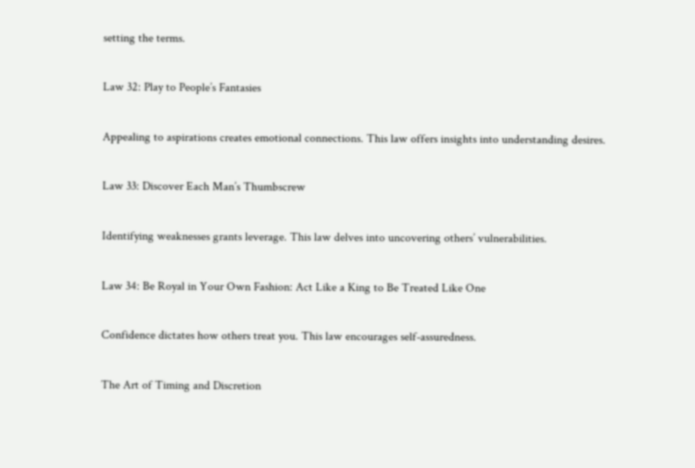setting the terms.

Law 32: Play to People’s Fantasies

Appealing to aspirations creates emotional connections. This law offers insights into understanding desires.

Law 33: Discover Each Man’s Thumbscrew

Identifying weaknesses grants leverage. This law delves into uncovering others’ vulnerabilities.

Law 34: Be Royal in Your Own Fashion: Act Like a King to Be Treated Like One

Confidence dictates how others treat you. This law encourages self-assuredness.

The Art of Timing and Discretion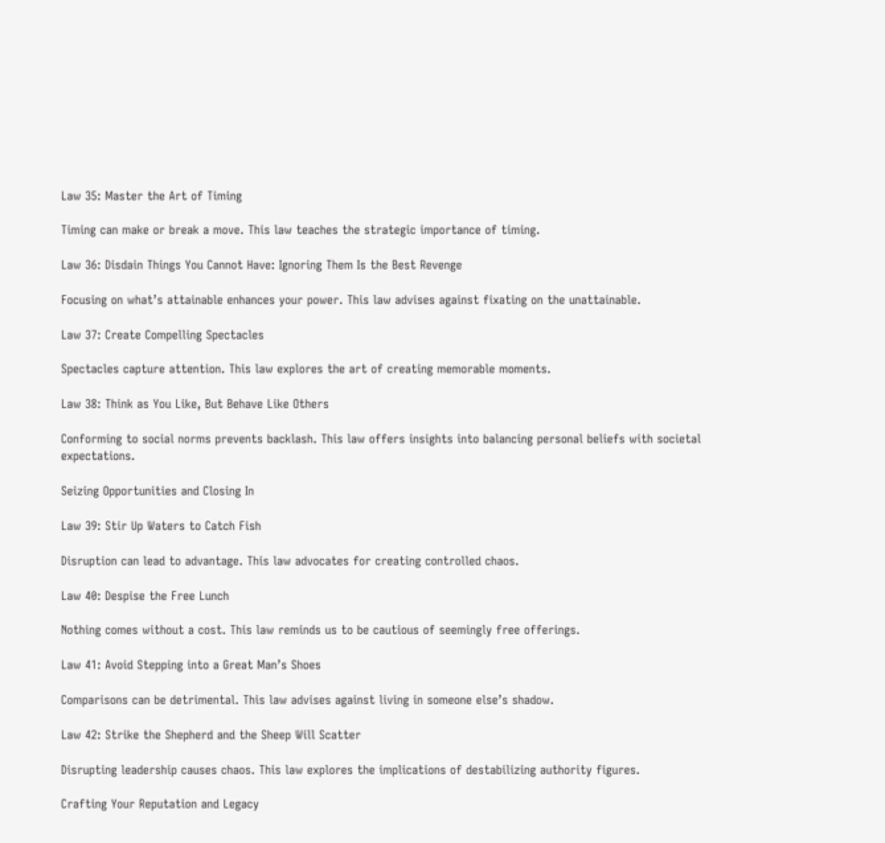Law 35: Master the Art of Timing

Timing can make or break a move. This law teaches the strategic importance of timing.

Law 36: Disdain Things You Cannot Have: Ignoring Them Is the Best Revenge

Focusing on what’s attainable enhances your power. This law advises against fixating on the unattainable.

Law 37: Create Compelling Spectacles

Spectacles capture attention. This law explores the art of creating memorable moments.

Law 38: Think as You Like, But Behave Like Others

Conforming to social norms prevents backlash. This law offers insights into balancing personal beliefs with societal expectations.

Seizing Opportunities and Closing In

Law 39: Stir Up Waters to Catch Fish

Disruption can lead to advantage. This law advocates for creating controlled chaos.

Law 40: Despise the Free Lunch

Nothing comes without a cost. This law reminds us to be cautious of seemingly free offerings.

Law 41: Avoid Stepping into a Great Man’s Shoes

Comparisons can be detrimental. This law advises against living in someone else’s shadow.

Law 42: Strike the Shepherd and the Sheep Will Scatter

Disrupting leadership causes chaos. This law explores the implications of destabilizing authority figures.

Crafting Your Reputation and Legacy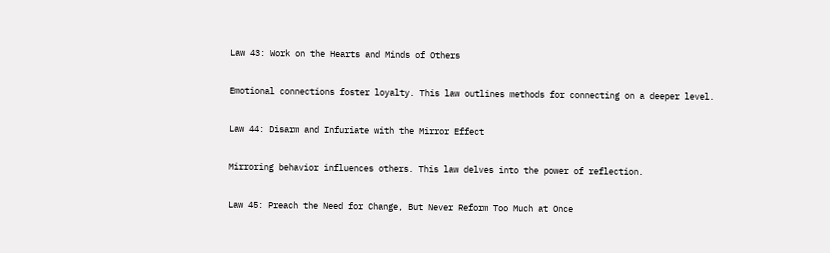Law 43: Work on the Hearts and Minds of Others

Emotional connections foster loyalty. This law outlines methods for connecting on a deeper level.

Law 44: Disarm and Infuriate with the Mirror Effect

Mirroring behavior influences others. This law delves into the power of reflection.

Law 45: Preach the Need for Change, But Never Reform Too Much at Once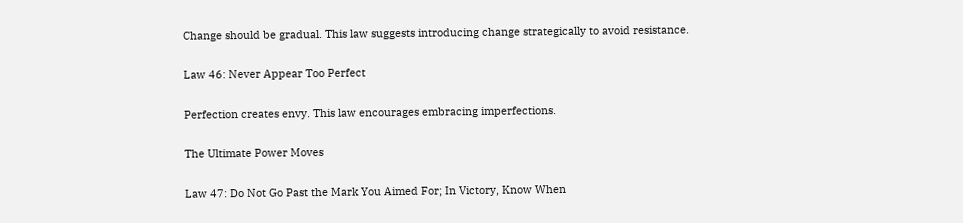Change should be gradual. This law suggests introducing change strategically to avoid resistance.

Law 46: Never Appear Too Perfect

Perfection creates envy. This law encourages embracing imperfections.

The Ultimate Power Moves

Law 47: Do Not Go Past the Mark You Aimed For; In Victory, Know When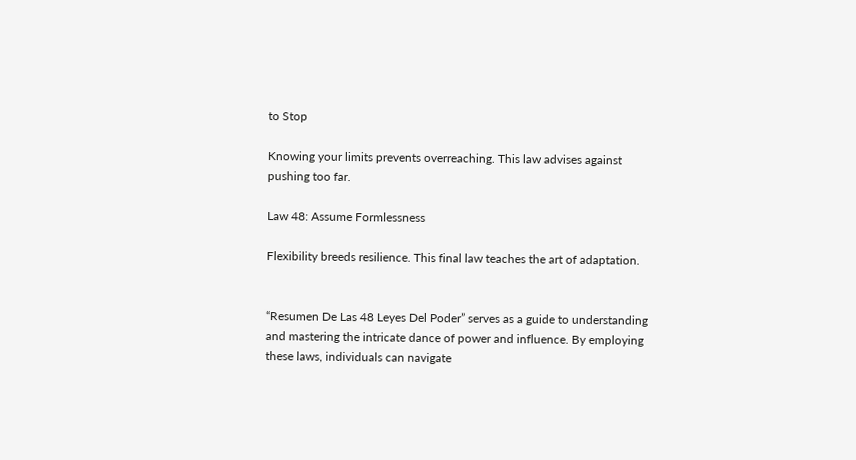to Stop

Knowing your limits prevents overreaching. This law advises against pushing too far.

Law 48: Assume Formlessness

Flexibility breeds resilience. This final law teaches the art of adaptation.


“Resumen De Las 48 Leyes Del Poder” serves as a guide to understanding and mastering the intricate dance of power and influence. By employing these laws, individuals can navigate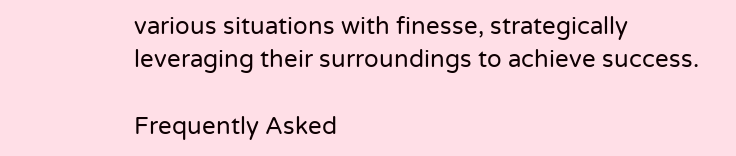various situations with finesse, strategically leveraging their surroundings to achieve success.

Frequently Asked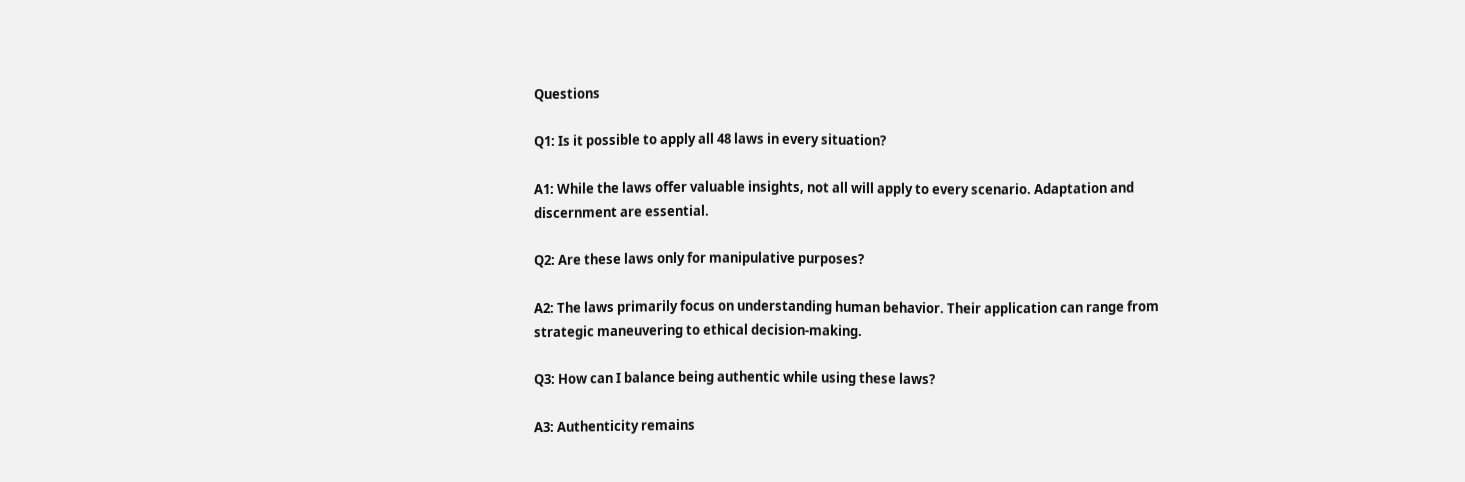Questions

Q1: Is it possible to apply all 48 laws in every situation?

A1: While the laws offer valuable insights, not all will apply to every scenario. Adaptation and discernment are essential.

Q2: Are these laws only for manipulative purposes?

A2: The laws primarily focus on understanding human behavior. Their application can range from strategic maneuvering to ethical decision-making.

Q3: How can I balance being authentic while using these laws?

A3: Authenticity remains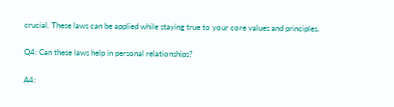crucial. These laws can be applied while staying true to your core values and principles.

Q4: Can these laws help in personal relationships?

A4: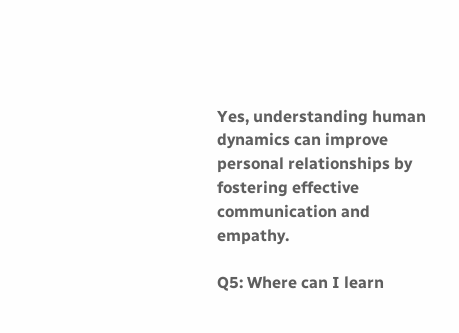Yes, understanding human dynamics can improve personal relationships by fostering effective communication and empathy.

Q5: Where can I learn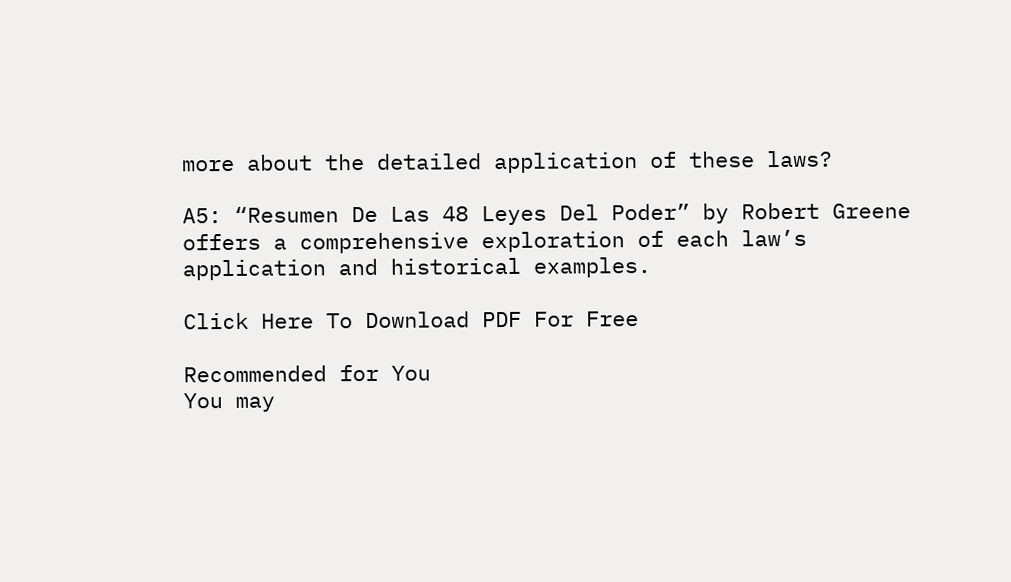more about the detailed application of these laws?

A5: “Resumen De Las 48 Leyes Del Poder” by Robert Greene offers a comprehensive exploration of each law’s application and historical examples.

Click Here To Download PDF For Free

Recommended for You
You may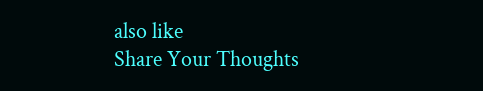also like
Share Your Thoughts